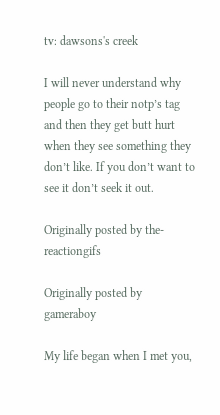tv: dawsons's creek

I will never understand why people go to their notp’s tag and then they get butt hurt when they see something they don’t like. If you don’t want to see it don’t seek it out.

Originally posted by the-reactiongifs

Originally posted by gameraboy

My life began when I met you,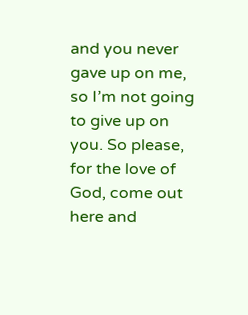and you never gave up on me, so I’m not going to give up on you. So please, for the love of God, come out here and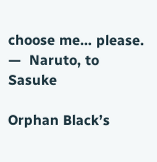choose me… please.
—  Naruto, to Sasuke

Orphan Black’s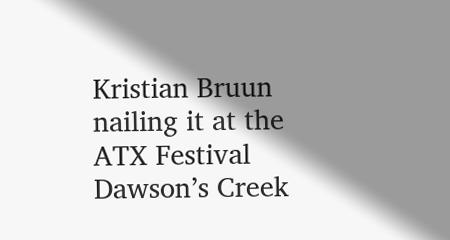Kristian Bruun nailing it at the ATX Festival Dawson’s Creek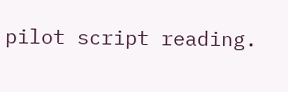pilot script reading.